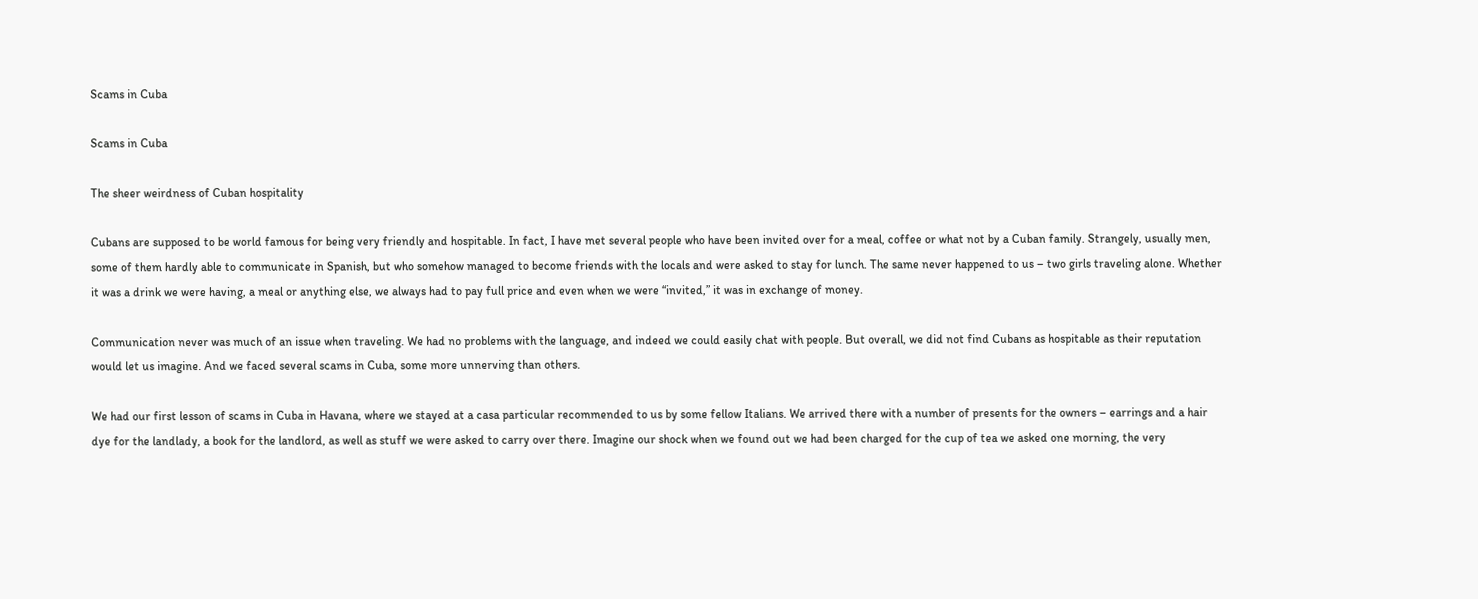Scams in Cuba

Scams in Cuba

The sheer weirdness of Cuban hospitality

Cubans are supposed to be world famous for being very friendly and hospitable. In fact, I have met several people who have been invited over for a meal, coffee or what not by a Cuban family. Strangely, usually men, some of them hardly able to communicate in Spanish, but who somehow managed to become friends with the locals and were asked to stay for lunch. The same never happened to us – two girls traveling alone. Whether it was a drink we were having, a meal or anything else, we always had to pay full price and even when we were “invited,” it was in exchange of money.

Communication never was much of an issue when traveling. We had no problems with the language, and indeed we could easily chat with people. But overall, we did not find Cubans as hospitable as their reputation would let us imagine. And we faced several scams in Cuba, some more unnerving than others.

We had our first lesson of scams in Cuba in Havana, where we stayed at a casa particular recommended to us by some fellow Italians. We arrived there with a number of presents for the owners – earrings and a hair dye for the landlady, a book for the landlord, as well as stuff we were asked to carry over there. Imagine our shock when we found out we had been charged for the cup of tea we asked one morning, the very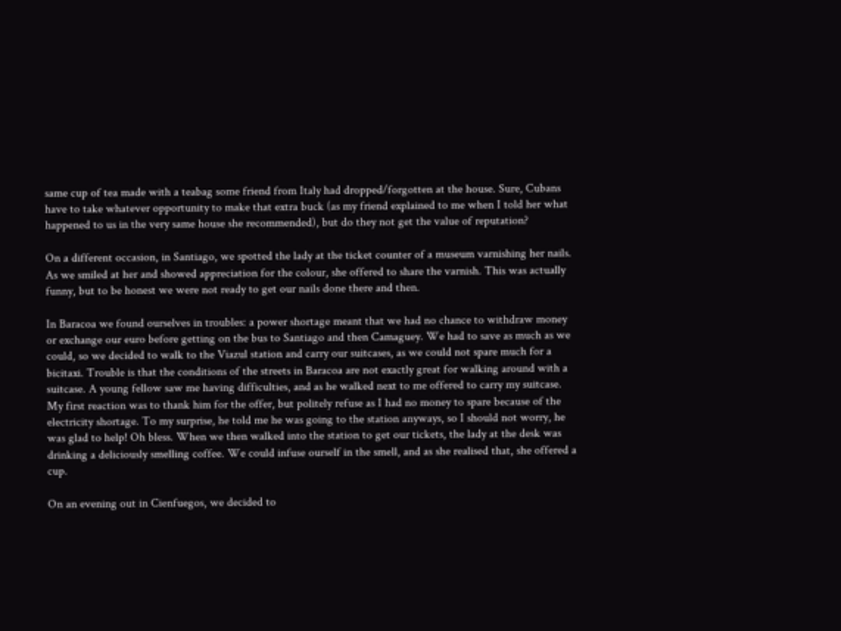same cup of tea made with a teabag some friend from Italy had dropped/forgotten at the house. Sure, Cubans have to take whatever opportunity to make that extra buck (as my friend explained to me when I told her what happened to us in the very same house she recommended), but do they not get the value of reputation?

On a different occasion, in Santiago, we spotted the lady at the ticket counter of a museum varnishing her nails. As we smiled at her and showed appreciation for the colour, she offered to share the varnish. This was actually funny, but to be honest we were not ready to get our nails done there and then.

In Baracoa we found ourselves in troubles: a power shortage meant that we had no chance to withdraw money or exchange our euro before getting on the bus to Santiago and then Camaguey. We had to save as much as we could, so we decided to walk to the Viazul station and carry our suitcases, as we could not spare much for a bicitaxi. Trouble is that the conditions of the streets in Baracoa are not exactly great for walking around with a suitcase. A young fellow saw me having difficulties, and as he walked next to me offered to carry my suitcase. My first reaction was to thank him for the offer, but politely refuse as I had no money to spare because of the electricity shortage. To my surprise, he told me he was going to the station anyways, so I should not worry, he was glad to help! Oh bless. When we then walked into the station to get our tickets, the lady at the desk was drinking a deliciously smelling coffee. We could infuse ourself in the smell, and as she realised that, she offered a cup.

On an evening out in Cienfuegos, we decided to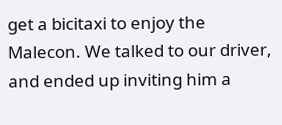get a bicitaxi to enjoy the Malecon. We talked to our driver, and ended up inviting him a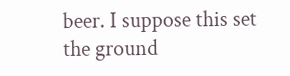beer. I suppose this set the ground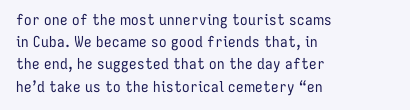for one of the most unnerving tourist scams in Cuba. We became so good friends that, in the end, he suggested that on the day after he’d take us to the historical cemetery “en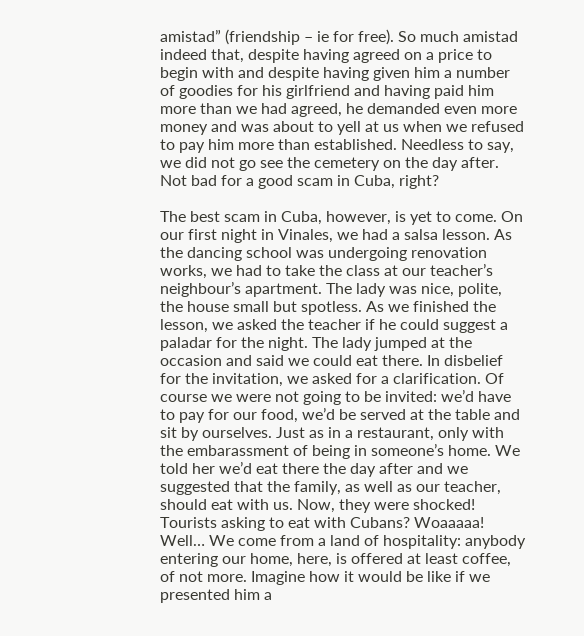amistad” (friendship – ie for free). So much amistad indeed that, despite having agreed on a price to begin with and despite having given him a number of goodies for his girlfriend and having paid him more than we had agreed, he demanded even more money and was about to yell at us when we refused to pay him more than established. Needless to say, we did not go see the cemetery on the day after. Not bad for a good scam in Cuba, right?

The best scam in Cuba, however, is yet to come. On our first night in Vinales, we had a salsa lesson. As the dancing school was undergoing renovation works, we had to take the class at our teacher’s neighbour’s apartment. The lady was nice, polite, the house small but spotless. As we finished the lesson, we asked the teacher if he could suggest a paladar for the night. The lady jumped at the occasion and said we could eat there. In disbelief for the invitation, we asked for a clarification. Of course we were not going to be invited: we’d have to pay for our food, we’d be served at the table and sit by ourselves. Just as in a restaurant, only with the embarassment of being in someone’s home. We told her we’d eat there the day after and we suggested that the family, as well as our teacher, should eat with us. Now, they were shocked! Tourists asking to eat with Cubans? Woaaaaa! Well… We come from a land of hospitality: anybody entering our home, here, is offered at least coffee, of not more. Imagine how it would be like if we presented him a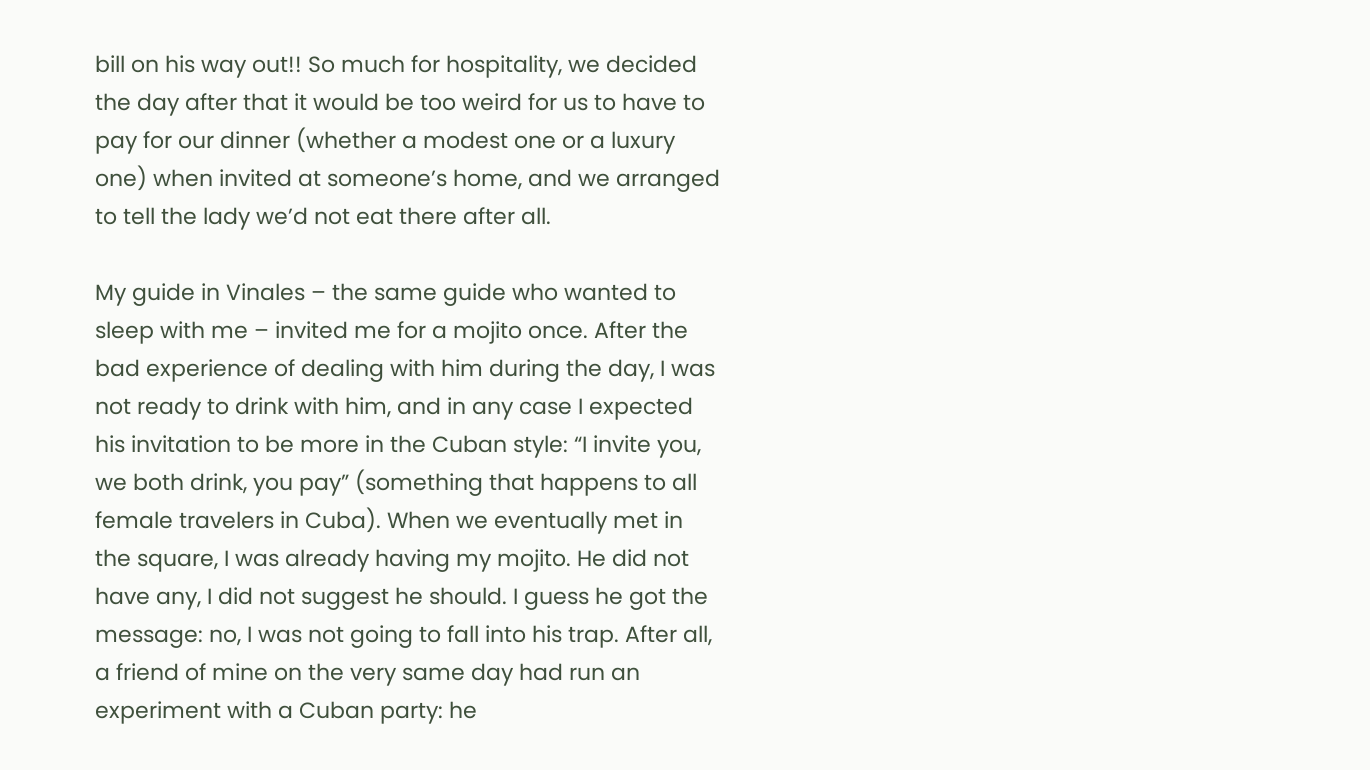bill on his way out!! So much for hospitality, we decided the day after that it would be too weird for us to have to pay for our dinner (whether a modest one or a luxury one) when invited at someone’s home, and we arranged to tell the lady we’d not eat there after all.

My guide in Vinales – the same guide who wanted to sleep with me – invited me for a mojito once. After the bad experience of dealing with him during the day, I was not ready to drink with him, and in any case I expected his invitation to be more in the Cuban style: “I invite you, we both drink, you pay” (something that happens to all female travelers in Cuba). When we eventually met in the square, I was already having my mojito. He did not have any, I did not suggest he should. I guess he got the message: no, I was not going to fall into his trap. After all, a friend of mine on the very same day had run an experiment with a Cuban party: he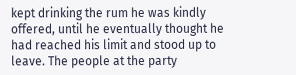kept drinking the rum he was kindly offered, until he eventually thought he had reached his limit and stood up to leave. The people at the party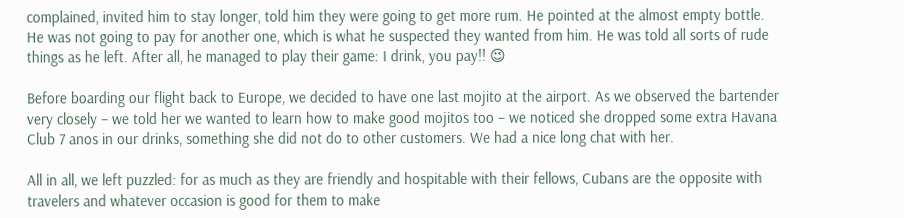complained, invited him to stay longer, told him they were going to get more rum. He pointed at the almost empty bottle. He was not going to pay for another one, which is what he suspected they wanted from him. He was told all sorts of rude things as he left. After all, he managed to play their game: I drink, you pay!! 😉

Before boarding our flight back to Europe, we decided to have one last mojito at the airport. As we observed the bartender very closely – we told her we wanted to learn how to make good mojitos too – we noticed she dropped some extra Havana Club 7 anos in our drinks, something she did not do to other customers. We had a nice long chat with her.

All in all, we left puzzled: for as much as they are friendly and hospitable with their fellows, Cubans are the opposite with travelers and whatever occasion is good for them to make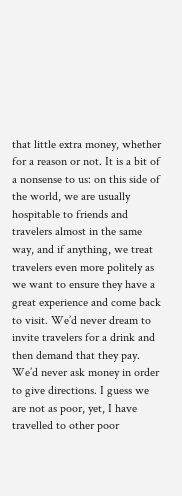that little extra money, whether for a reason or not. It is a bit of a nonsense to us: on this side of the world, we are usually hospitable to friends and travelers almost in the same way, and if anything, we treat travelers even more politely as we want to ensure they have a great experience and come back to visit. We’d never dream to invite travelers for a drink and then demand that they pay. We’d never ask money in order to give directions. I guess we are not as poor, yet, I have travelled to other poor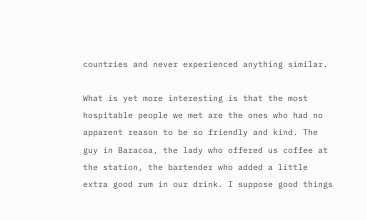countries and never experienced anything similar.

What is yet more interesting is that the most hospitable people we met are the ones who had no apparent reason to be so friendly and kind. The guy in Baracoa, the lady who offered us coffee at the station, the bartender who added a little extra good rum in our drink. I suppose good things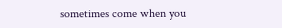sometimes come when you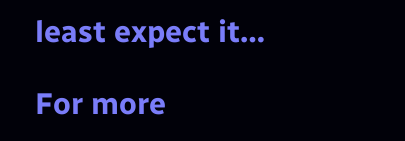least expect it…

For more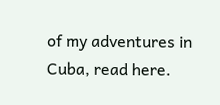of my adventures in Cuba, read here.